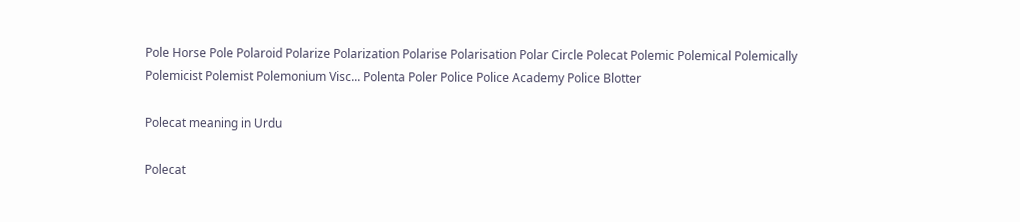Pole Horse Pole Polaroid Polarize Polarization Polarise Polarisation Polar Circle Polecat Polemic Polemical Polemically Polemicist Polemist Polemonium Visc... Polenta Poler Police Police Academy Police Blotter

Polecat meaning in Urdu

Polecat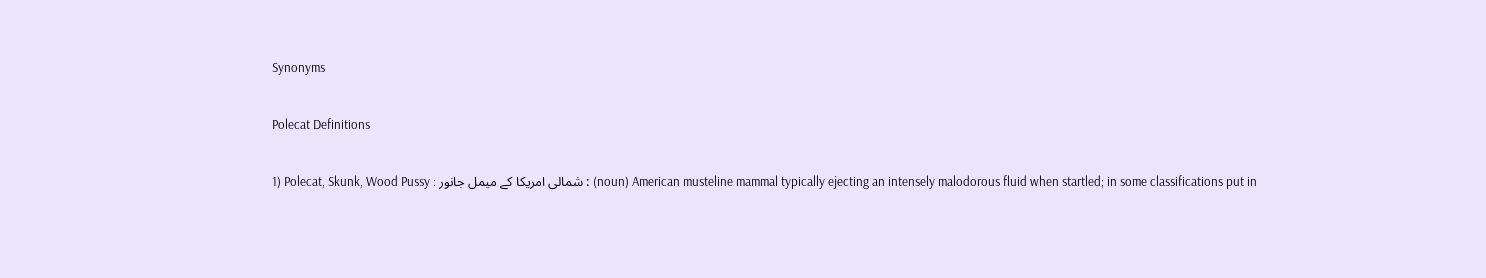Synonyms

Polecat Definitions

1) Polecat, Skunk, Wood Pussy : شمالی امریکا کے میمل جانور : (noun) American musteline mammal typically ejecting an intensely malodorous fluid when startled; in some classifications put in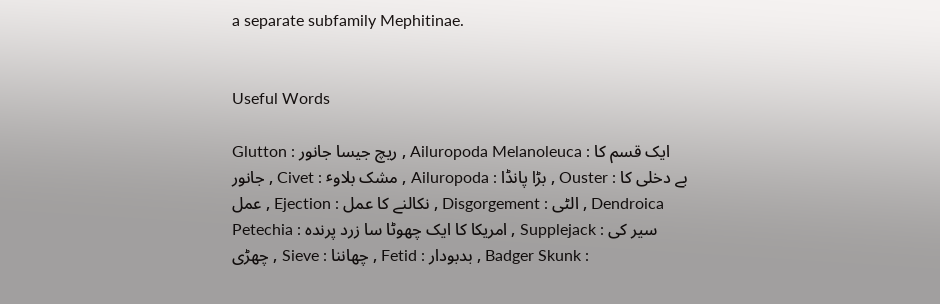a separate subfamily Mephitinae.


Useful Words

Glutton : ریچ جیسا جانور , Ailuropoda Melanoleuca : ایک قسم کا جانور , Civet : مشک بلاوٴ , Ailuropoda : بڑا پانڈا , Ouster : بے دخلی کا عمل , Ejection : نکالنے کا عمل , Disgorgement : الٹی , Dendroica Petechia : امریکا کا ایک چھوٹا سا زرد پرندہ , Supplejack : سیر کی چھڑی , Sieve : چھاننا , Fetid : بدبودار , Badger Skunk :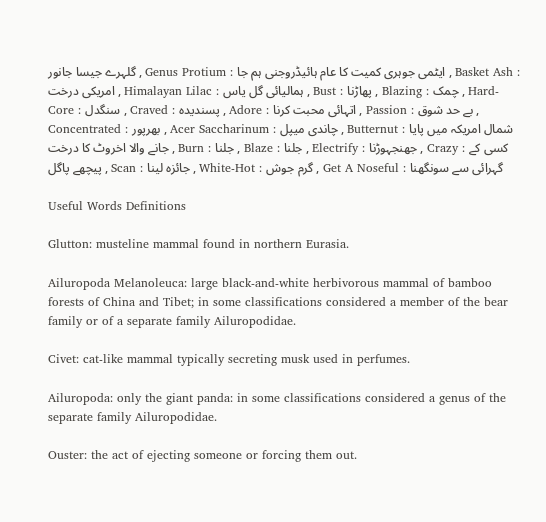گلہرے جیسا جانور , Genus Protium : ایٹمی جوہری کمیت کا عام ہائیڈروجنی ہم جا , Basket Ash : امریکی درخت , Himalayan Lilac : ہمالیائی گل یاس , Bust : پھاڑنا , Blazing : چمک , Hard-Core : سنگدل , Craved : پسندیدہ , Adore : اتہائی محبت کرنا , Passion : بے حد شوق , Concentrated : بھرپور , Acer Saccharinum : چاندی میپل , Butternut : شمال امریکہ میں پایا جانے والا اخروٹ کا درخت , Burn : جلنا , Blaze : جلنا , Electrify : جھنجہوڑنا , Crazy : کسی کے پیچھے پاگل , Scan : جائزہ لینا , White-Hot : گرم جوش , Get A Noseful : گہرائی سے سونگھنا

Useful Words Definitions

Glutton: musteline mammal found in northern Eurasia.

Ailuropoda Melanoleuca: large black-and-white herbivorous mammal of bamboo forests of China and Tibet; in some classifications considered a member of the bear family or of a separate family Ailuropodidae.

Civet: cat-like mammal typically secreting musk used in perfumes.

Ailuropoda: only the giant panda: in some classifications considered a genus of the separate family Ailuropodidae.

Ouster: the act of ejecting someone or forcing them out.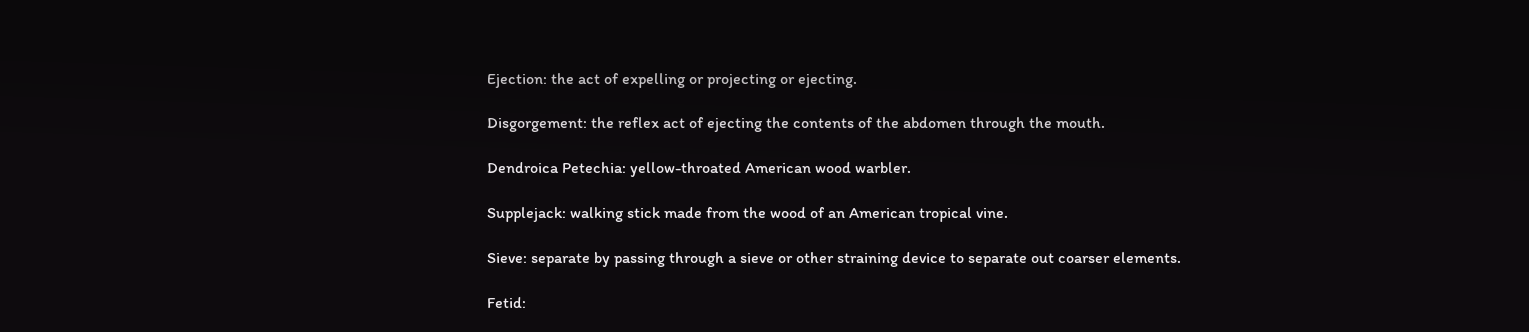Ejection: the act of expelling or projecting or ejecting.

Disgorgement: the reflex act of ejecting the contents of the abdomen through the mouth.

Dendroica Petechia: yellow-throated American wood warbler.

Supplejack: walking stick made from the wood of an American tropical vine.

Sieve: separate by passing through a sieve or other straining device to separate out coarser elements.

Fetid: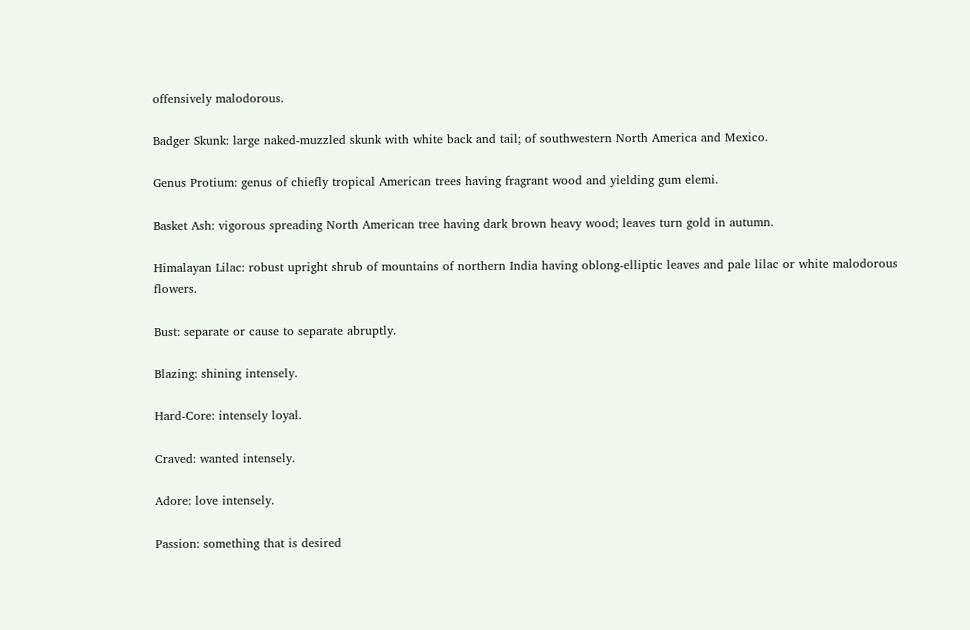offensively malodorous.

Badger Skunk: large naked-muzzled skunk with white back and tail; of southwestern North America and Mexico.

Genus Protium: genus of chiefly tropical American trees having fragrant wood and yielding gum elemi.

Basket Ash: vigorous spreading North American tree having dark brown heavy wood; leaves turn gold in autumn.

Himalayan Lilac: robust upright shrub of mountains of northern India having oblong-elliptic leaves and pale lilac or white malodorous flowers.

Bust: separate or cause to separate abruptly.

Blazing: shining intensely.

Hard-Core: intensely loyal.

Craved: wanted intensely.

Adore: love intensely.

Passion: something that is desired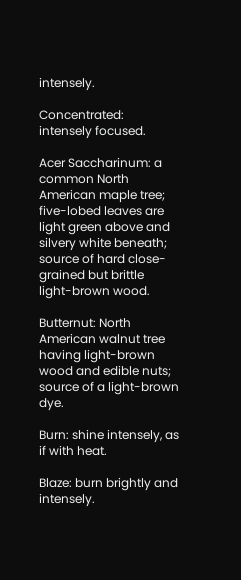intensely.

Concentrated: intensely focused.

Acer Saccharinum: a common North American maple tree; five-lobed leaves are light green above and silvery white beneath; source of hard close-grained but brittle light-brown wood.

Butternut: North American walnut tree having light-brown wood and edible nuts; source of a light-brown dye.

Burn: shine intensely, as if with heat.

Blaze: burn brightly and intensely.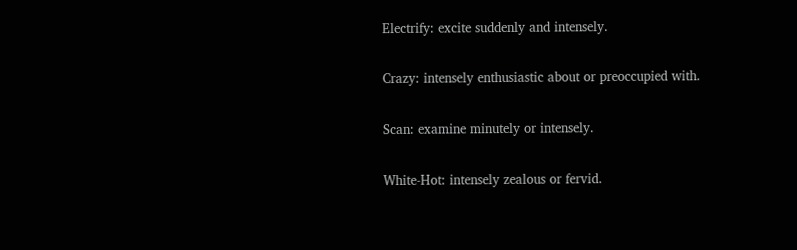Electrify: excite suddenly and intensely.

Crazy: intensely enthusiastic about or preoccupied with.

Scan: examine minutely or intensely.

White-Hot: intensely zealous or fervid.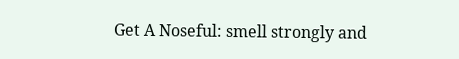Get A Noseful: smell strongly and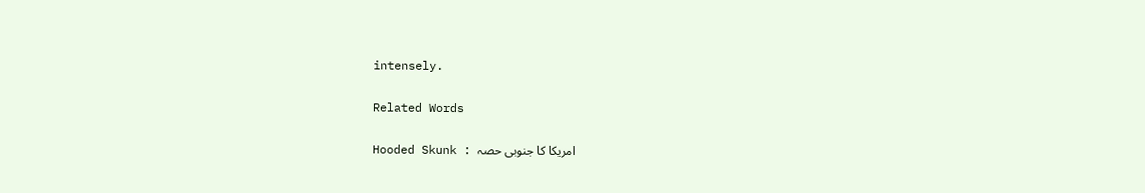intensely.

Related Words

Hooded Skunk : امریکا کا جنوبی حصہ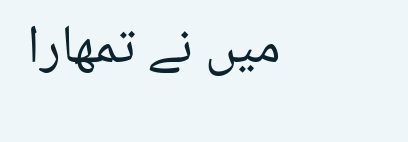میں نے تمھارا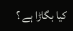کیا بگاڑا ہے ؟